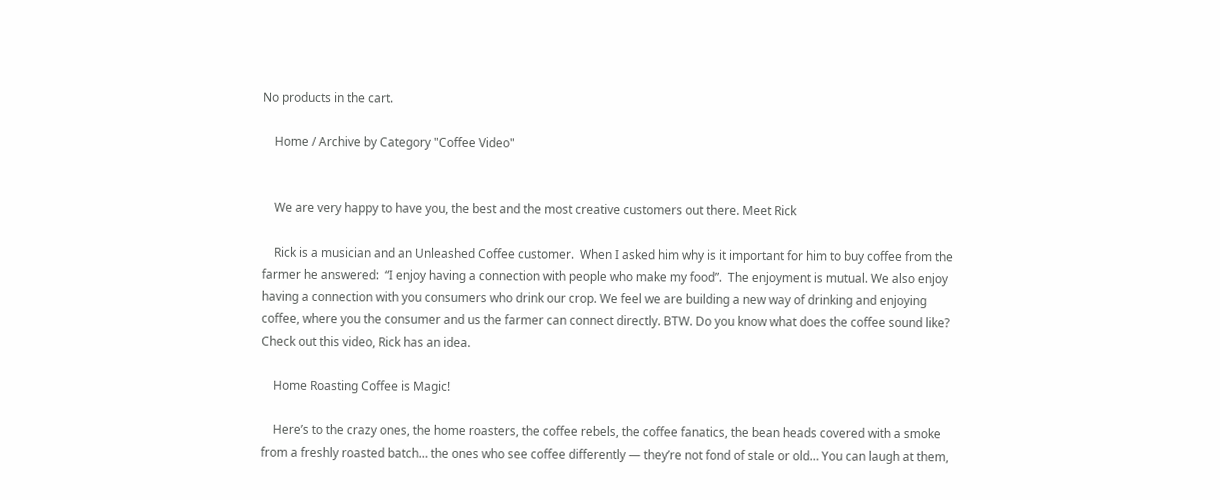No products in the cart.

    Home / Archive by Category "Coffee Video"


    We are very happy to have you, the best and the most creative customers out there. Meet Rick

    Rick is a musician and an Unleashed Coffee customer.  When I asked him why is it important for him to buy coffee from the farmer he answered:  “I enjoy having a connection with people who make my food”.  The enjoyment is mutual. We also enjoy having a connection with you consumers who drink our crop. We feel we are building a new way of drinking and enjoying coffee, where you the consumer and us the farmer can connect directly. BTW. Do you know what does the coffee sound like? Check out this video, Rick has an idea.

    Home Roasting Coffee is Magic!

    Here’s to the crazy ones, the home roasters, the coffee rebels, the coffee fanatics, the bean heads covered with a smoke from a freshly roasted batch… the ones who see coffee differently — they’re not fond of stale or old… You can laugh at them,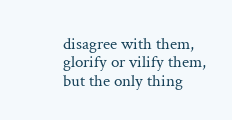disagree with them, glorify or vilify them, but the only thing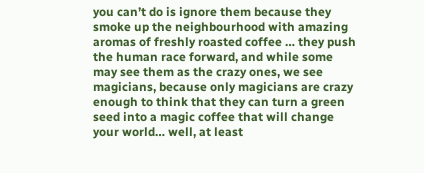you can’t do is ignore them because they smoke up the neighbourhood with amazing aromas of freshly roasted coffee … they push the human race forward, and while some may see them as the crazy ones, we see magicians, because only magicians are crazy enough to think that they can turn a green seed into a magic coffee that will change your world… well, at least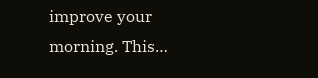improve your morning. This…